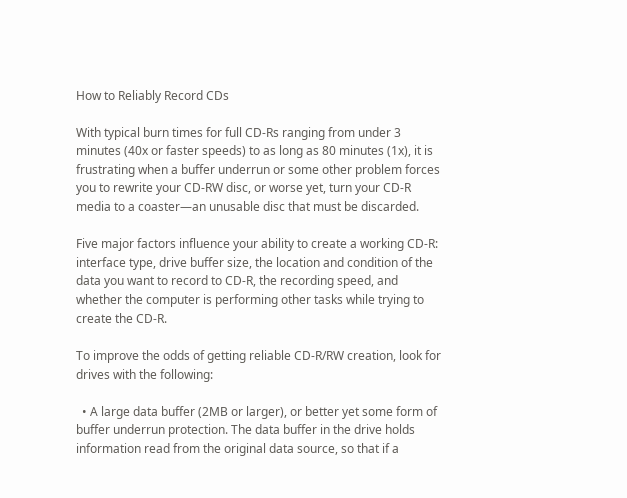How to Reliably Record CDs

With typical burn times for full CD-Rs ranging from under 3 minutes (40x or faster speeds) to as long as 80 minutes (1x), it is frustrating when a buffer underrun or some other problem forces you to rewrite your CD-RW disc, or worse yet, turn your CD-R media to a coaster—an unusable disc that must be discarded.

Five major factors influence your ability to create a working CD-R: interface type, drive buffer size, the location and condition of the data you want to record to CD-R, the recording speed, and whether the computer is performing other tasks while trying to create the CD-R.

To improve the odds of getting reliable CD-R/RW creation, look for drives with the following:

  • A large data buffer (2MB or larger), or better yet some form of buffer underrun protection. The data buffer in the drive holds information read from the original data source, so that if a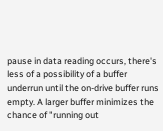pause in data reading occurs, there's less of a possibility of a buffer underrun until the on-drive buffer runs empty. A larger buffer minimizes the chance of "running out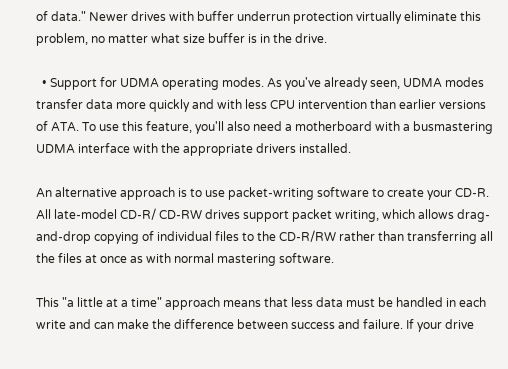of data." Newer drives with buffer underrun protection virtually eliminate this problem, no matter what size buffer is in the drive.

  • Support for UDMA operating modes. As you've already seen, UDMA modes transfer data more quickly and with less CPU intervention than earlier versions of ATA. To use this feature, you'll also need a motherboard with a busmastering UDMA interface with the appropriate drivers installed.

An alternative approach is to use packet-writing software to create your CD-R. All late-model CD-R/ CD-RW drives support packet writing, which allows drag-and-drop copying of individual files to the CD-R/RW rather than transferring all the files at once as with normal mastering software.

This "a little at a time" approach means that less data must be handled in each write and can make the difference between success and failure. If your drive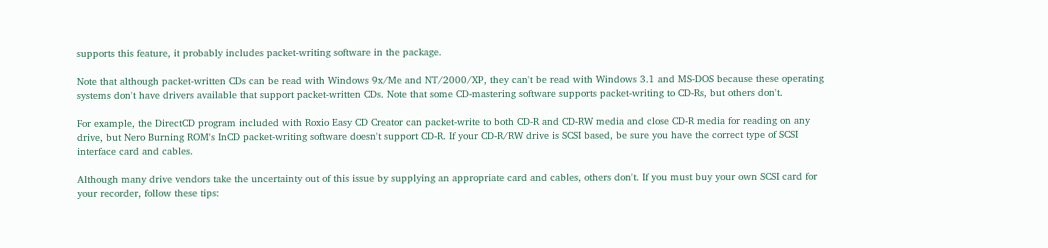supports this feature, it probably includes packet-writing software in the package.

Note that although packet-written CDs can be read with Windows 9x/Me and NT/2000/XP, they can't be read with Windows 3.1 and MS-DOS because these operating systems don't have drivers available that support packet-written CDs. Note that some CD-mastering software supports packet-writing to CD-Rs, but others don't.

For example, the DirectCD program included with Roxio Easy CD Creator can packet-write to both CD-R and CD-RW media and close CD-R media for reading on any drive, but Nero Burning ROM's InCD packet-writing software doesn't support CD-R. If your CD-R/RW drive is SCSI based, be sure you have the correct type of SCSI interface card and cables.

Although many drive vendors take the uncertainty out of this issue by supplying an appropriate card and cables, others don't. If you must buy your own SCSI card for your recorder, follow these tips: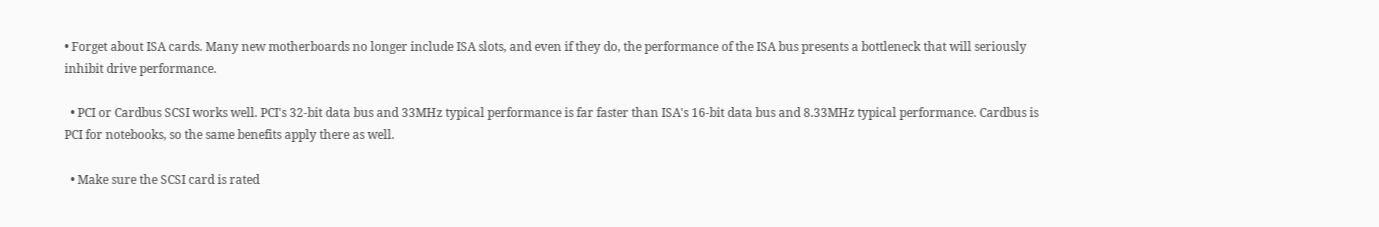• Forget about ISA cards. Many new motherboards no longer include ISA slots, and even if they do, the performance of the ISA bus presents a bottleneck that will seriously inhibit drive performance.

  • PCI or Cardbus SCSI works well. PCI's 32-bit data bus and 33MHz typical performance is far faster than ISA's 16-bit data bus and 8.33MHz typical performance. Cardbus is PCI for notebooks, so the same benefits apply there as well.

  • Make sure the SCSI card is rated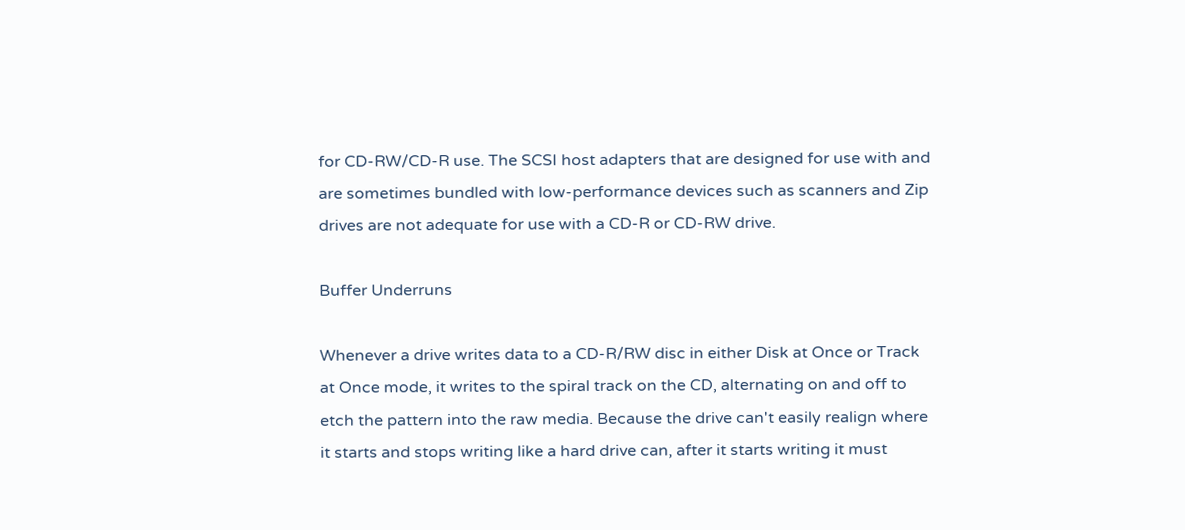for CD-RW/CD-R use. The SCSI host adapters that are designed for use with and are sometimes bundled with low-performance devices such as scanners and Zip drives are not adequate for use with a CD-R or CD-RW drive.

Buffer Underruns

Whenever a drive writes data to a CD-R/RW disc in either Disk at Once or Track at Once mode, it writes to the spiral track on the CD, alternating on and off to etch the pattern into the raw media. Because the drive can't easily realign where it starts and stops writing like a hard drive can, after it starts writing it must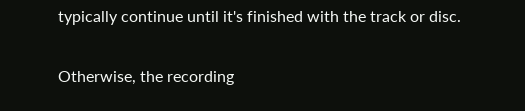typically continue until it's finished with the track or disc.

Otherwise, the recording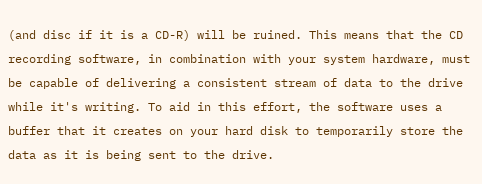(and disc if it is a CD-R) will be ruined. This means that the CD recording software, in combination with your system hardware, must be capable of delivering a consistent stream of data to the drive while it's writing. To aid in this effort, the software uses a buffer that it creates on your hard disk to temporarily store the data as it is being sent to the drive.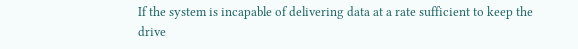If the system is incapable of delivering data at a rate sufficient to keep the drive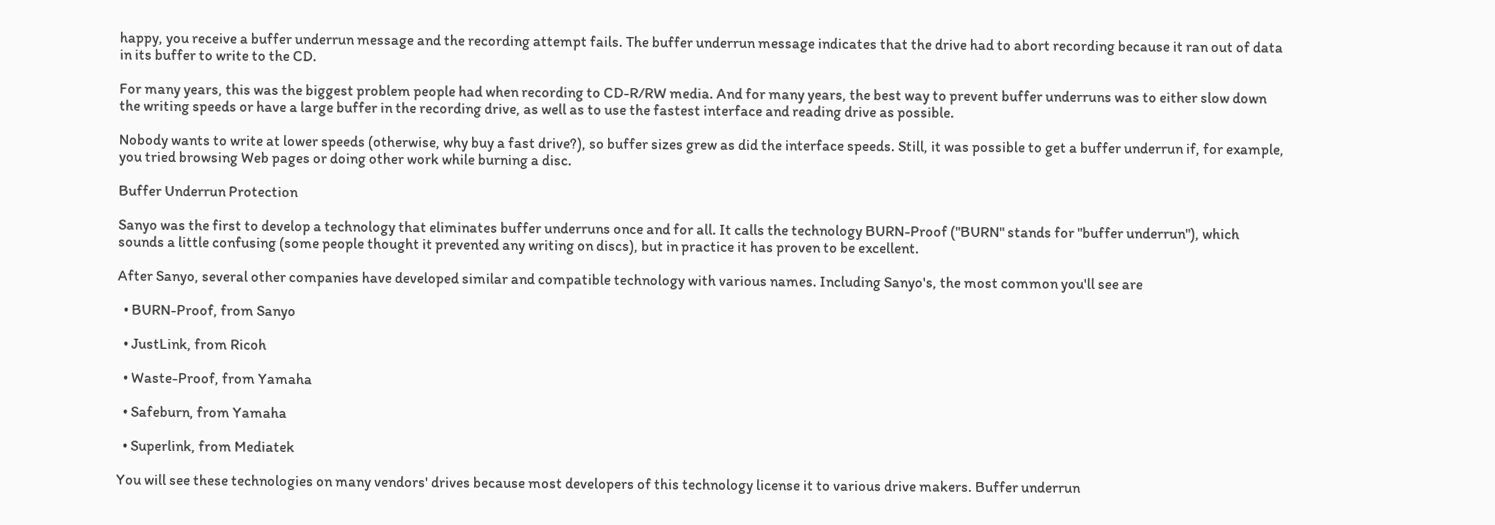happy, you receive a buffer underrun message and the recording attempt fails. The buffer underrun message indicates that the drive had to abort recording because it ran out of data in its buffer to write to the CD.

For many years, this was the biggest problem people had when recording to CD-R/RW media. And for many years, the best way to prevent buffer underruns was to either slow down the writing speeds or have a large buffer in the recording drive, as well as to use the fastest interface and reading drive as possible.

Nobody wants to write at lower speeds (otherwise, why buy a fast drive?), so buffer sizes grew as did the interface speeds. Still, it was possible to get a buffer underrun if, for example, you tried browsing Web pages or doing other work while burning a disc.

Buffer Underrun Protection

Sanyo was the first to develop a technology that eliminates buffer underruns once and for all. It calls the technology BURN-Proof ("BURN" stands for "buffer underrun"), which sounds a little confusing (some people thought it prevented any writing on discs), but in practice it has proven to be excellent.

After Sanyo, several other companies have developed similar and compatible technology with various names. Including Sanyo's, the most common you'll see are

  • BURN-Proof, from Sanyo

  • JustLink, from Ricoh

  • Waste-Proof, from Yamaha

  • Safeburn, from Yamaha

  • Superlink, from Mediatek

You will see these technologies on many vendors' drives because most developers of this technology license it to various drive makers. Buffer underrun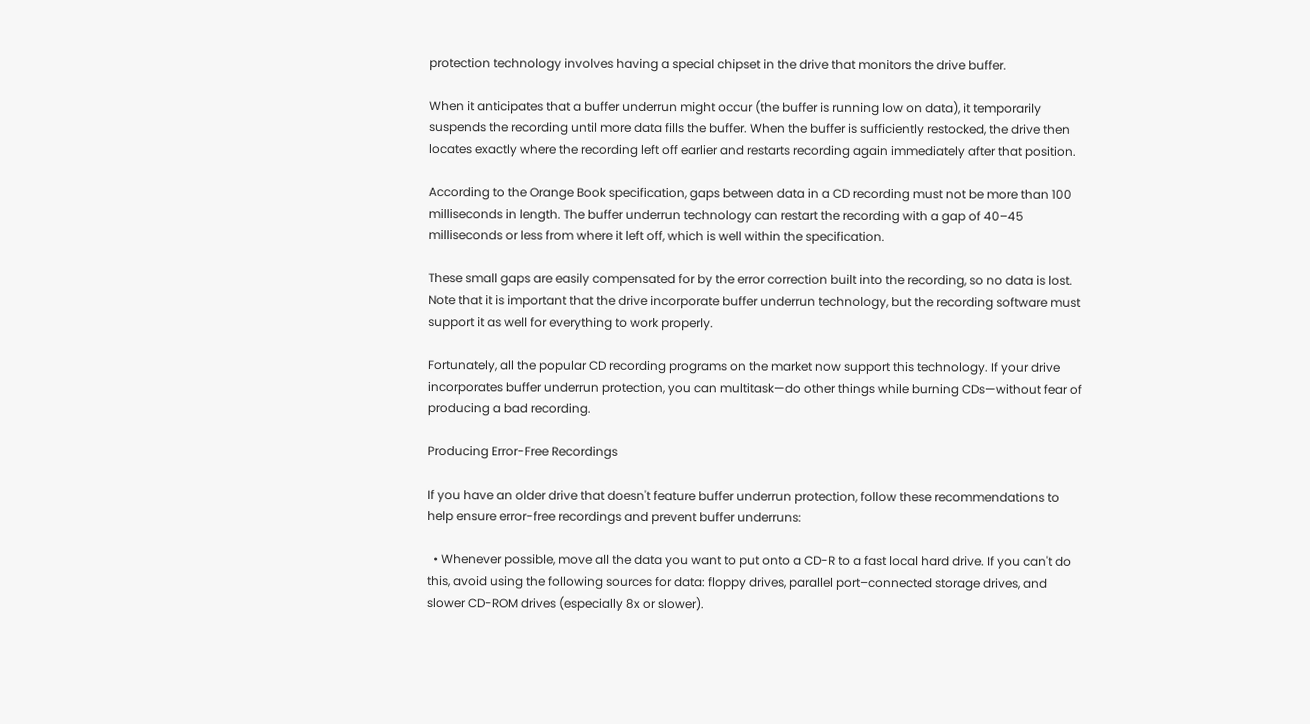protection technology involves having a special chipset in the drive that monitors the drive buffer.

When it anticipates that a buffer underrun might occur (the buffer is running low on data), it temporarily suspends the recording until more data fills the buffer. When the buffer is sufficiently restocked, the drive then locates exactly where the recording left off earlier and restarts recording again immediately after that position.

According to the Orange Book specification, gaps between data in a CD recording must not be more than 100 milliseconds in length. The buffer underrun technology can restart the recording with a gap of 40–45 milliseconds or less from where it left off, which is well within the specification.

These small gaps are easily compensated for by the error correction built into the recording, so no data is lost. Note that it is important that the drive incorporate buffer underrun technology, but the recording software must support it as well for everything to work properly.

Fortunately, all the popular CD recording programs on the market now support this technology. If your drive incorporates buffer underrun protection, you can multitask—do other things while burning CDs—without fear of producing a bad recording.

Producing Error-Free Recordings

If you have an older drive that doesn't feature buffer underrun protection, follow these recommendations to help ensure error-free recordings and prevent buffer underruns:

  • Whenever possible, move all the data you want to put onto a CD-R to a fast local hard drive. If you can't do this, avoid using the following sources for data: floppy drives, parallel port–connected storage drives, and slower CD-ROM drives (especially 8x or slower).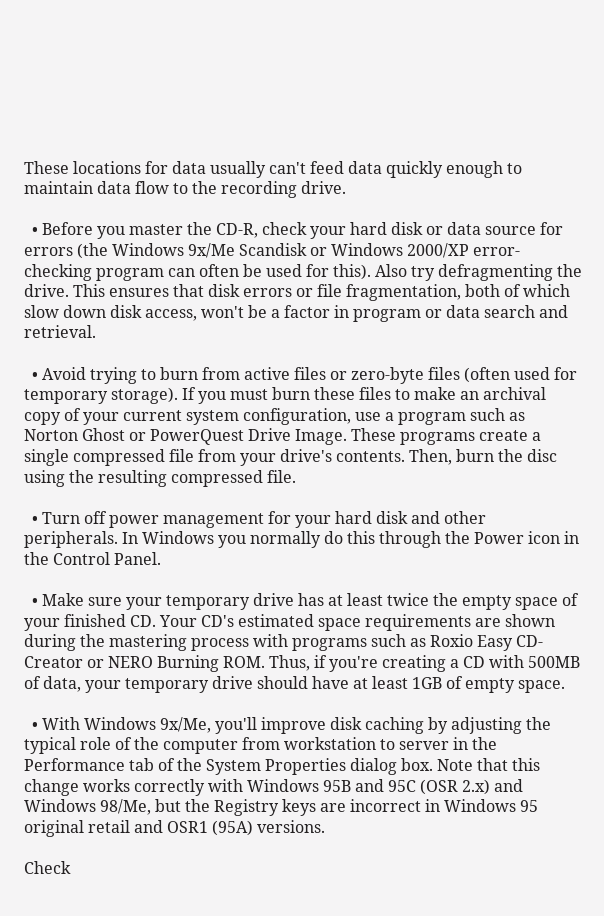These locations for data usually can't feed data quickly enough to maintain data flow to the recording drive.

  • Before you master the CD-R, check your hard disk or data source for errors (the Windows 9x/Me Scandisk or Windows 2000/XP error-checking program can often be used for this). Also try defragmenting the drive. This ensures that disk errors or file fragmentation, both of which slow down disk access, won't be a factor in program or data search and retrieval.

  • Avoid trying to burn from active files or zero-byte files (often used for temporary storage). If you must burn these files to make an archival copy of your current system configuration, use a program such as Norton Ghost or PowerQuest Drive Image. These programs create a single compressed file from your drive's contents. Then, burn the disc using the resulting compressed file.

  • Turn off power management for your hard disk and other peripherals. In Windows you normally do this through the Power icon in the Control Panel.

  • Make sure your temporary drive has at least twice the empty space of your finished CD. Your CD's estimated space requirements are shown during the mastering process with programs such as Roxio Easy CD-Creator or NERO Burning ROM. Thus, if you're creating a CD with 500MB of data, your temporary drive should have at least 1GB of empty space.

  • With Windows 9x/Me, you'll improve disk caching by adjusting the typical role of the computer from workstation to server in the Performance tab of the System Properties dialog box. Note that this change works correctly with Windows 95B and 95C (OSR 2.x) and Windows 98/Me, but the Registry keys are incorrect in Windows 95 original retail and OSR1 (95A) versions.

Check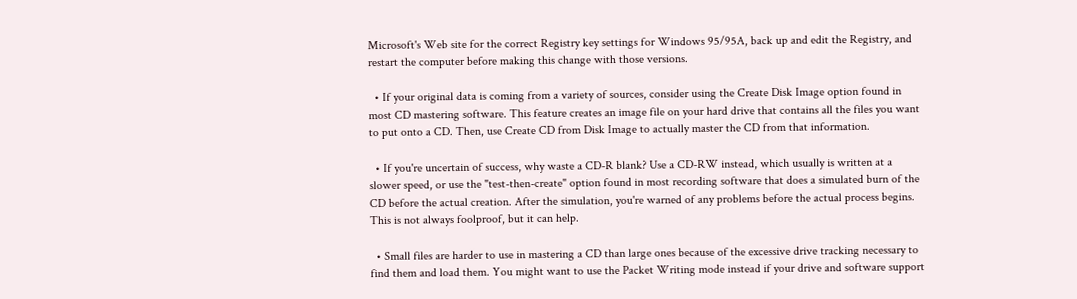Microsoft's Web site for the correct Registry key settings for Windows 95/95A, back up and edit the Registry, and restart the computer before making this change with those versions.

  • If your original data is coming from a variety of sources, consider using the Create Disk Image option found in most CD mastering software. This feature creates an image file on your hard drive that contains all the files you want to put onto a CD. Then, use Create CD from Disk Image to actually master the CD from that information.

  • If you're uncertain of success, why waste a CD-R blank? Use a CD-RW instead, which usually is written at a slower speed, or use the "test-then-create" option found in most recording software that does a simulated burn of the CD before the actual creation. After the simulation, you're warned of any problems before the actual process begins. This is not always foolproof, but it can help.

  • Small files are harder to use in mastering a CD than large ones because of the excessive drive tracking necessary to find them and load them. You might want to use the Packet Writing mode instead if your drive and software support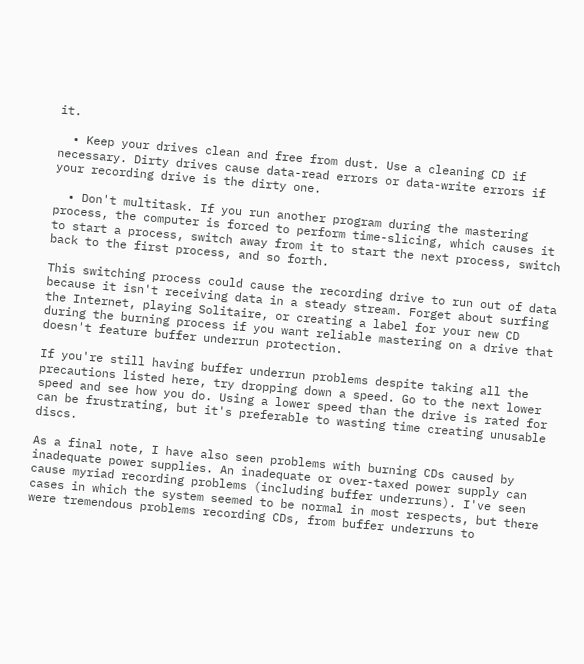it.

  • Keep your drives clean and free from dust. Use a cleaning CD if necessary. Dirty drives cause data-read errors or data-write errors if your recording drive is the dirty one.

  • Don't multitask. If you run another program during the mastering process, the computer is forced to perform time-slicing, which causes it to start a process, switch away from it to start the next process, switch back to the first process, and so forth.

This switching process could cause the recording drive to run out of data because it isn't receiving data in a steady stream. Forget about surfing the Internet, playing Solitaire, or creating a label for your new CD during the burning process if you want reliable mastering on a drive that doesn't feature buffer underrun protection.

If you're still having buffer underrun problems despite taking all the precautions listed here, try dropping down a speed. Go to the next lower speed and see how you do. Using a lower speed than the drive is rated for can be frustrating, but it's preferable to wasting time creating unusable discs.

As a final note, I have also seen problems with burning CDs caused by inadequate power supplies. An inadequate or over-taxed power supply can cause myriad recording problems (including buffer underruns). I've seen cases in which the system seemed to be normal in most respects, but there were tremendous problems recording CDs, from buffer underruns to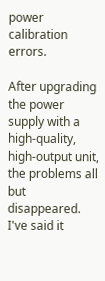power calibration errors.

After upgrading the power supply with a high-quality, high-output unit, the problems all but disappeared. I've said it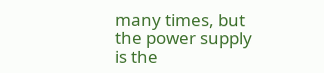many times, but the power supply is the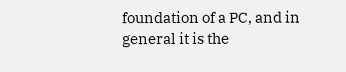foundation of a PC, and in general it is the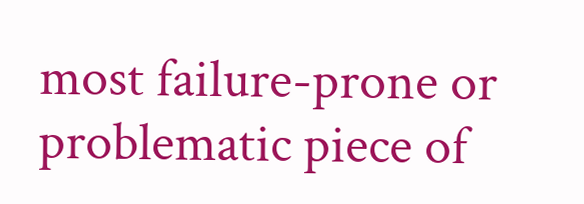most failure-prone or problematic piece of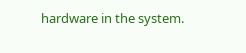hardware in the system.